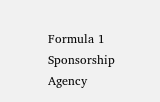Formula 1 Sponsorship Agency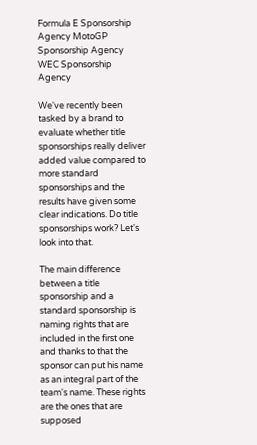Formula E Sponsorship Agency MotoGP Sponsorship Agency WEC Sponsorship Agency

We've recently been tasked by a brand to evaluate whether title sponsorships really deliver added value compared to more standard sponsorships and the results have given some clear indications. Do title sponsorships work? Let's look into that.

The main difference between a title sponsorship and a standard sponsorship is naming rights that are included in the first one and thanks to that the sponsor can put his name as an integral part of the team's name. These rights are the ones that are supposed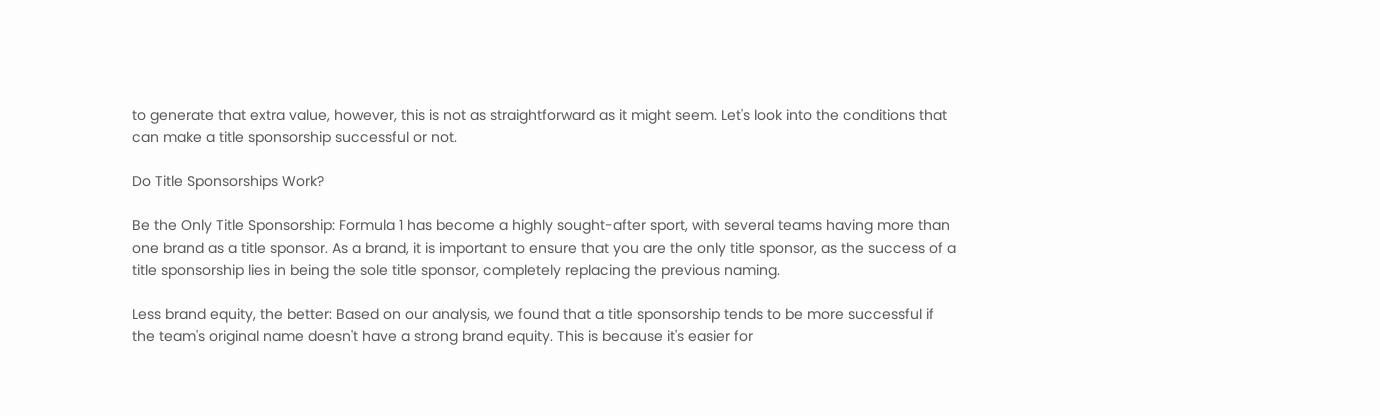to generate that extra value, however, this is not as straightforward as it might seem. Let's look into the conditions that can make a title sponsorship successful or not.

Do Title Sponsorships Work?

Be the Only Title Sponsorship: Formula 1 has become a highly sought-after sport, with several teams having more than one brand as a title sponsor. As a brand, it is important to ensure that you are the only title sponsor, as the success of a title sponsorship lies in being the sole title sponsor, completely replacing the previous naming.

Less brand equity, the better: Based on our analysis, we found that a title sponsorship tends to be more successful if the team's original name doesn't have a strong brand equity. This is because it's easier for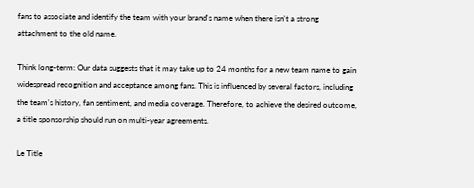fans to associate and identify the team with your brand's name when there isn't a strong attachment to the old name.

Think long-term: Our data suggests that it may take up to 24 months for a new team name to gain widespread recognition and acceptance among fans. This is influenced by several factors, including the team's history, fan sentiment, and media coverage. Therefore, to achieve the desired outcome, a title sponsorship should run on multi-year agreements.

Le Title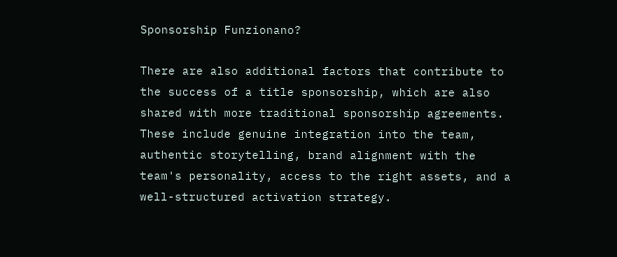Sponsorship Funzionano?

There are also additional factors that contribute to the success of a title sponsorship, which are also shared with more traditional sponsorship agreements. These include genuine integration into the team, authentic storytelling, brand alignment with the team's personality, access to the right assets, and a well-structured activation strategy.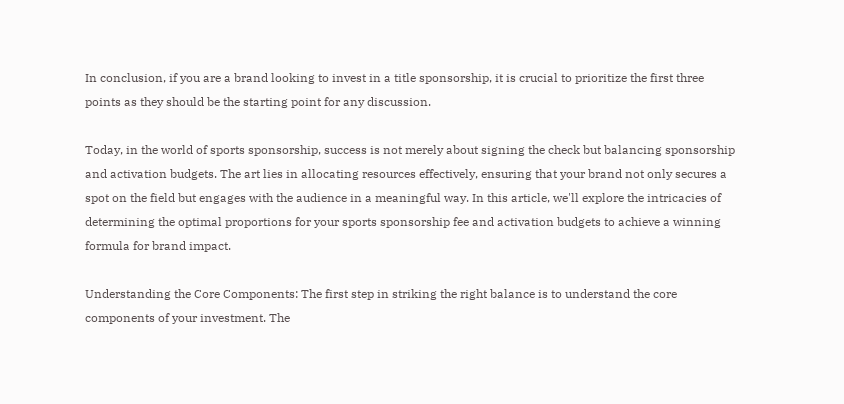In conclusion, if you are a brand looking to invest in a title sponsorship, it is crucial to prioritize the first three points as they should be the starting point for any discussion.

Today, in the world of sports sponsorship, success is not merely about signing the check but balancing sponsorship and activation budgets. The art lies in allocating resources effectively, ensuring that your brand not only secures a spot on the field but engages with the audience in a meaningful way. In this article, we'll explore the intricacies of determining the optimal proportions for your sports sponsorship fee and activation budgets to achieve a winning formula for brand impact.

Understanding the Core Components: The first step in striking the right balance is to understand the core components of your investment. The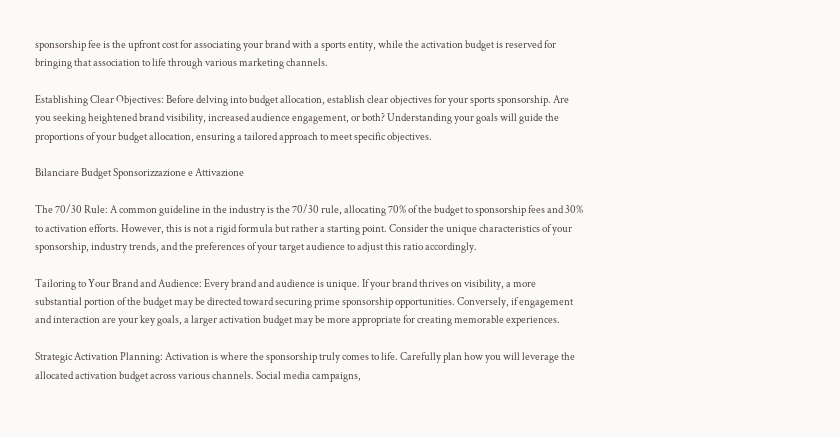sponsorship fee is the upfront cost for associating your brand with a sports entity, while the activation budget is reserved for bringing that association to life through various marketing channels.

Establishing Clear Objectives: Before delving into budget allocation, establish clear objectives for your sports sponsorship. Are you seeking heightened brand visibility, increased audience engagement, or both? Understanding your goals will guide the proportions of your budget allocation, ensuring a tailored approach to meet specific objectives.

Bilanciare Budget Sponsorizzazione e Attivazione

The 70/30 Rule: A common guideline in the industry is the 70/30 rule, allocating 70% of the budget to sponsorship fees and 30% to activation efforts. However, this is not a rigid formula but rather a starting point. Consider the unique characteristics of your sponsorship, industry trends, and the preferences of your target audience to adjust this ratio accordingly.

Tailoring to Your Brand and Audience: Every brand and audience is unique. If your brand thrives on visibility, a more substantial portion of the budget may be directed toward securing prime sponsorship opportunities. Conversely, if engagement and interaction are your key goals, a larger activation budget may be more appropriate for creating memorable experiences.

Strategic Activation Planning: Activation is where the sponsorship truly comes to life. Carefully plan how you will leverage the allocated activation budget across various channels. Social media campaigns,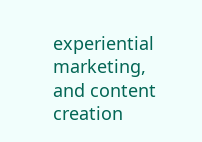experiential marketing, and content creation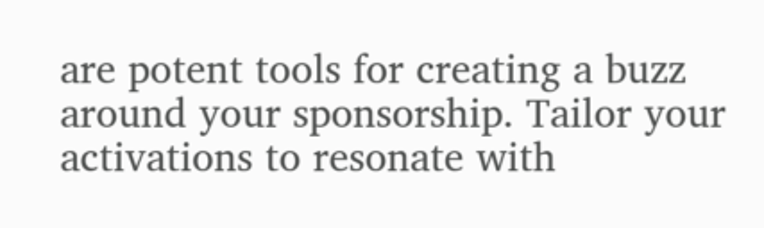are potent tools for creating a buzz around your sponsorship. Tailor your activations to resonate with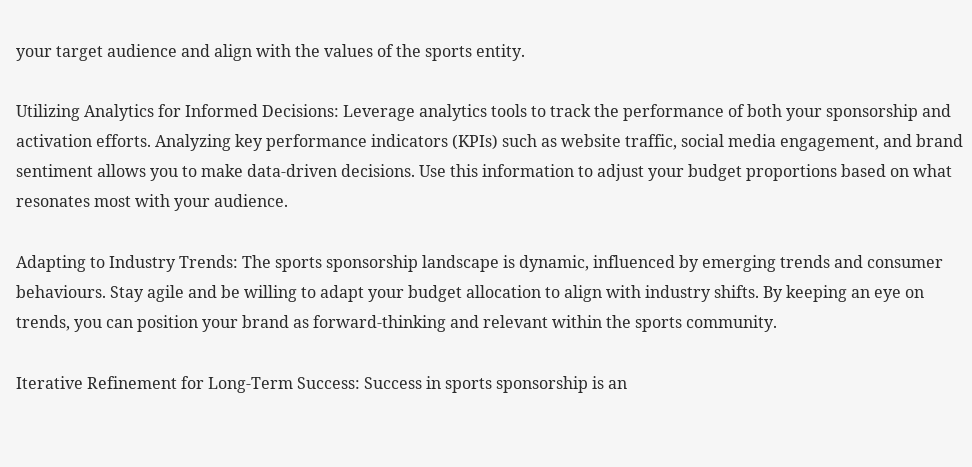your target audience and align with the values of the sports entity.

Utilizing Analytics for Informed Decisions: Leverage analytics tools to track the performance of both your sponsorship and activation efforts. Analyzing key performance indicators (KPIs) such as website traffic, social media engagement, and brand sentiment allows you to make data-driven decisions. Use this information to adjust your budget proportions based on what resonates most with your audience.

Adapting to Industry Trends: The sports sponsorship landscape is dynamic, influenced by emerging trends and consumer behaviours. Stay agile and be willing to adapt your budget allocation to align with industry shifts. By keeping an eye on trends, you can position your brand as forward-thinking and relevant within the sports community.

Iterative Refinement for Long-Term Success: Success in sports sponsorship is an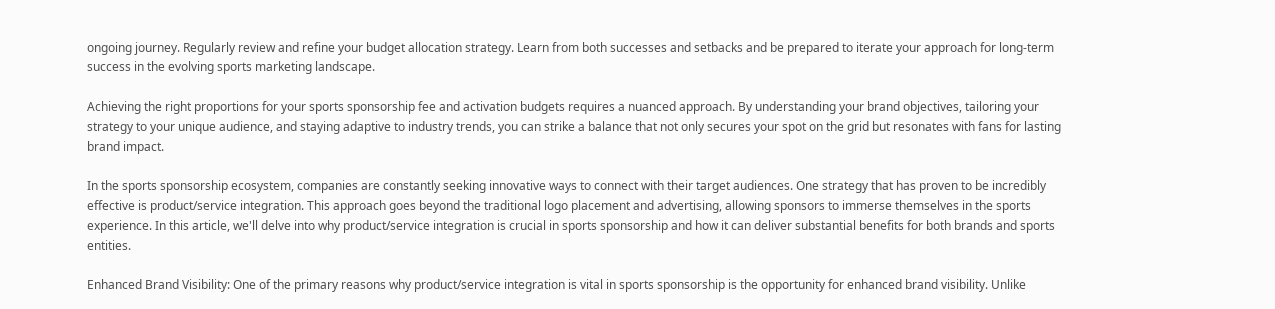ongoing journey. Regularly review and refine your budget allocation strategy. Learn from both successes and setbacks and be prepared to iterate your approach for long-term success in the evolving sports marketing landscape.

Achieving the right proportions for your sports sponsorship fee and activation budgets requires a nuanced approach. By understanding your brand objectives, tailoring your strategy to your unique audience, and staying adaptive to industry trends, you can strike a balance that not only secures your spot on the grid but resonates with fans for lasting brand impact.

In the sports sponsorship ecosystem, companies are constantly seeking innovative ways to connect with their target audiences. One strategy that has proven to be incredibly effective is product/service integration. This approach goes beyond the traditional logo placement and advertising, allowing sponsors to immerse themselves in the sports experience. In this article, we'll delve into why product/service integration is crucial in sports sponsorship and how it can deliver substantial benefits for both brands and sports entities.

Enhanced Brand Visibility: One of the primary reasons why product/service integration is vital in sports sponsorship is the opportunity for enhanced brand visibility. Unlike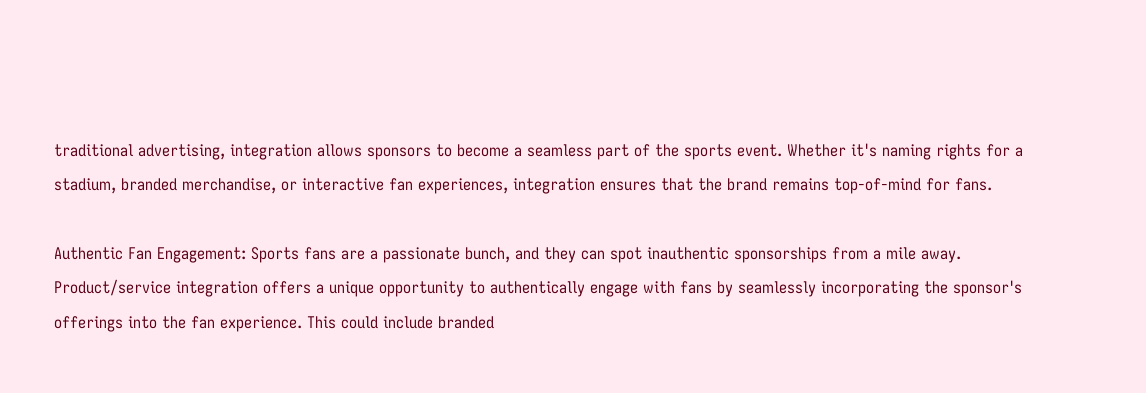traditional advertising, integration allows sponsors to become a seamless part of the sports event. Whether it's naming rights for a stadium, branded merchandise, or interactive fan experiences, integration ensures that the brand remains top-of-mind for fans.

Authentic Fan Engagement: Sports fans are a passionate bunch, and they can spot inauthentic sponsorships from a mile away. Product/service integration offers a unique opportunity to authentically engage with fans by seamlessly incorporating the sponsor's offerings into the fan experience. This could include branded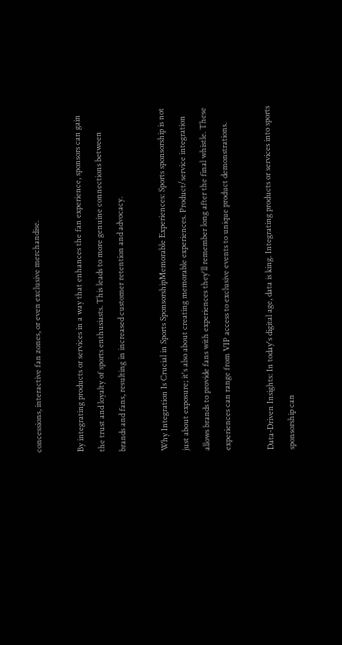concessions, interactive fan zones, or even exclusive merchandise.

By integrating products or services in a way that enhances the fan experience, sponsors can gain the trust and loyalty of sports enthusiasts. This leads to more genuine connections between brands and fans, resulting in increased customer retention and advocacy.

Why Integration Is Crucial in Sports SponsorshipMemorable Experiences: Sports sponsorship is not just about exposure; it's also about creating memorable experiences. Product/service integration allows brands to provide fans with experiences they'll remember long after the final whistle. These experiences can range from VIP access to exclusive events to unique product demonstrations.

Data-Driven Insights: In today's digital age, data is king. Integrating products or services into sports sponsorship can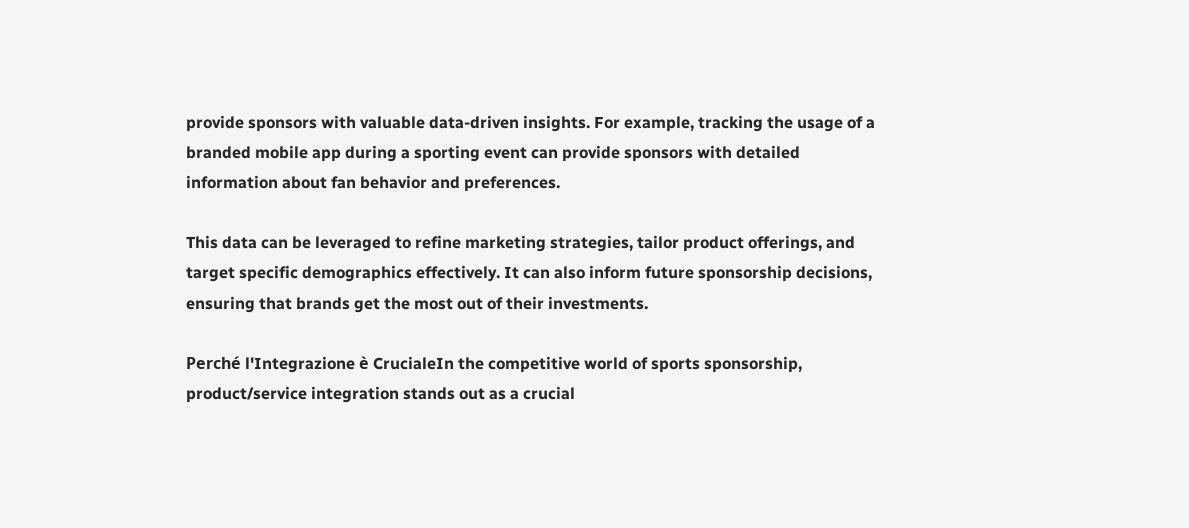provide sponsors with valuable data-driven insights. For example, tracking the usage of a branded mobile app during a sporting event can provide sponsors with detailed information about fan behavior and preferences.

This data can be leveraged to refine marketing strategies, tailor product offerings, and target specific demographics effectively. It can also inform future sponsorship decisions, ensuring that brands get the most out of their investments.

Perché l'Integrazione è CrucialeIn the competitive world of sports sponsorship, product/service integration stands out as a crucial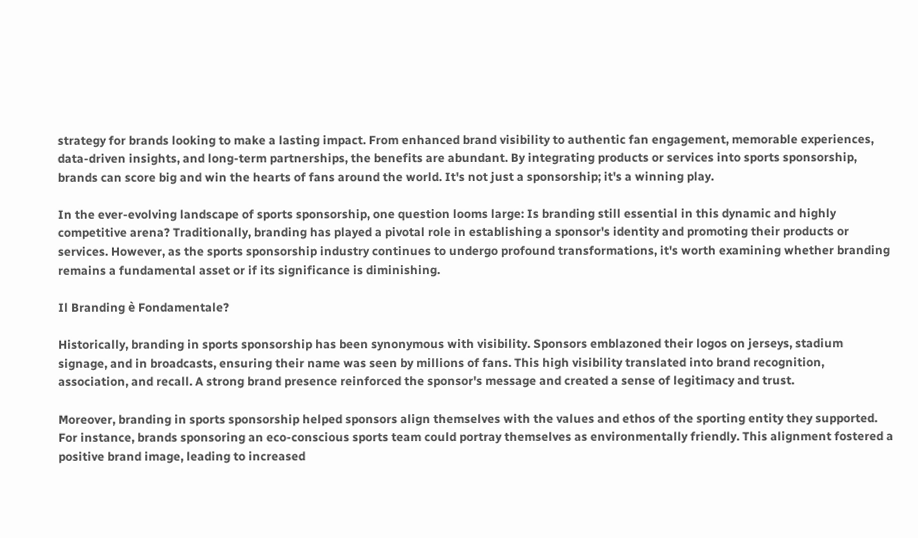strategy for brands looking to make a lasting impact. From enhanced brand visibility to authentic fan engagement, memorable experiences, data-driven insights, and long-term partnerships, the benefits are abundant. By integrating products or services into sports sponsorship, brands can score big and win the hearts of fans around the world. It's not just a sponsorship; it's a winning play.

In the ever-evolving landscape of sports sponsorship, one question looms large: Is branding still essential in this dynamic and highly competitive arena? Traditionally, branding has played a pivotal role in establishing a sponsor's identity and promoting their products or services. However, as the sports sponsorship industry continues to undergo profound transformations, it's worth examining whether branding remains a fundamental asset or if its significance is diminishing.

Il Branding è Fondamentale?

Historically, branding in sports sponsorship has been synonymous with visibility. Sponsors emblazoned their logos on jerseys, stadium signage, and in broadcasts, ensuring their name was seen by millions of fans. This high visibility translated into brand recognition, association, and recall. A strong brand presence reinforced the sponsor's message and created a sense of legitimacy and trust.

Moreover, branding in sports sponsorship helped sponsors align themselves with the values and ethos of the sporting entity they supported. For instance, brands sponsoring an eco-conscious sports team could portray themselves as environmentally friendly. This alignment fostered a positive brand image, leading to increased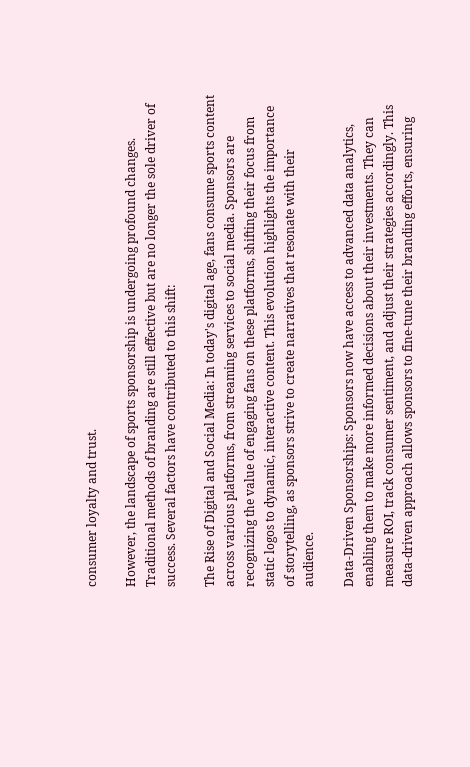consumer loyalty and trust.

However, the landscape of sports sponsorship is undergoing profound changes. Traditional methods of branding are still effective but are no longer the sole driver of success. Several factors have contributed to this shift:

The Rise of Digital and Social Media: In today's digital age, fans consume sports content across various platforms, from streaming services to social media. Sponsors are recognizing the value of engaging fans on these platforms, shifting their focus from static logos to dynamic, interactive content. This evolution highlights the importance of storytelling, as sponsors strive to create narratives that resonate with their audience.

Data-Driven Sponsorships: Sponsors now have access to advanced data analytics, enabling them to make more informed decisions about their investments. They can measure ROI, track consumer sentiment, and adjust their strategies accordingly. This data-driven approach allows sponsors to fine-tune their branding efforts, ensuring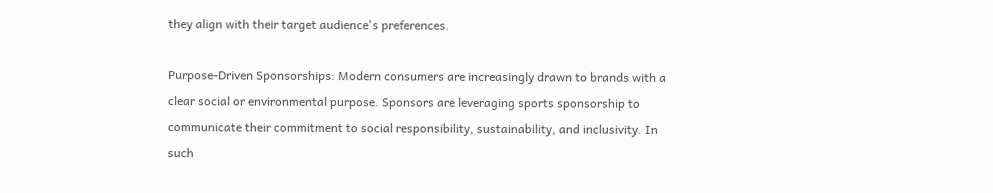they align with their target audience's preferences.

Purpose-Driven Sponsorships: Modern consumers are increasingly drawn to brands with a clear social or environmental purpose. Sponsors are leveraging sports sponsorship to communicate their commitment to social responsibility, sustainability, and inclusivity. In such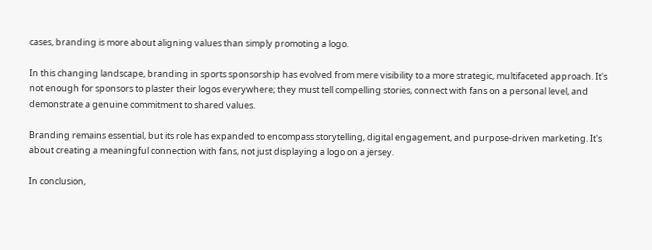cases, branding is more about aligning values than simply promoting a logo.

In this changing landscape, branding in sports sponsorship has evolved from mere visibility to a more strategic, multifaceted approach. It's not enough for sponsors to plaster their logos everywhere; they must tell compelling stories, connect with fans on a personal level, and demonstrate a genuine commitment to shared values.

Branding remains essential, but its role has expanded to encompass storytelling, digital engagement, and purpose-driven marketing. It's about creating a meaningful connection with fans, not just displaying a logo on a jersey.

In conclusion,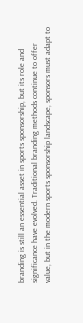branding is still an essential asset in sports sponsorship, but its role and significance have evolved. Traditional branding methods continue to offer value, but in the modern sports sponsorship landscape, sponsors must adapt to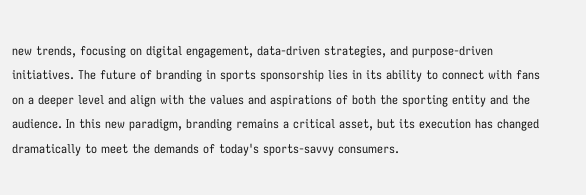new trends, focusing on digital engagement, data-driven strategies, and purpose-driven initiatives. The future of branding in sports sponsorship lies in its ability to connect with fans on a deeper level and align with the values and aspirations of both the sporting entity and the audience. In this new paradigm, branding remains a critical asset, but its execution has changed dramatically to meet the demands of today's sports-savvy consumers.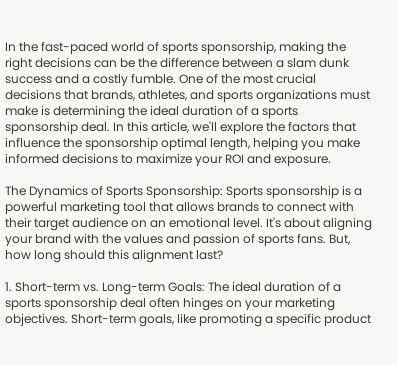In the fast-paced world of sports sponsorship, making the right decisions can be the difference between a slam dunk success and a costly fumble. One of the most crucial decisions that brands, athletes, and sports organizations must make is determining the ideal duration of a sports sponsorship deal. In this article, we'll explore the factors that influence the sponsorship optimal length, helping you make informed decisions to maximize your ROI and exposure.

The Dynamics of Sports Sponsorship: Sports sponsorship is a powerful marketing tool that allows brands to connect with their target audience on an emotional level. It's about aligning your brand with the values and passion of sports fans. But, how long should this alignment last?

1. Short-term vs. Long-term Goals: The ideal duration of a sports sponsorship deal often hinges on your marketing objectives. Short-term goals, like promoting a specific product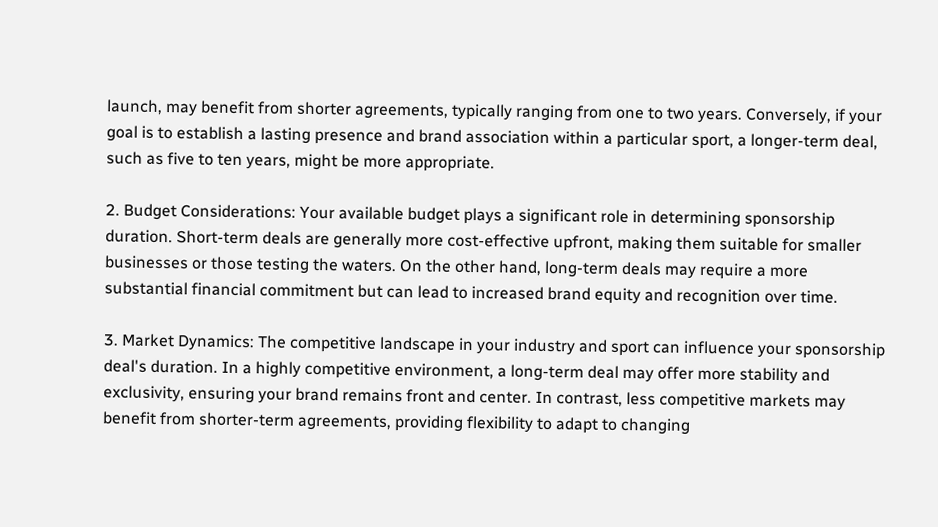launch, may benefit from shorter agreements, typically ranging from one to two years. Conversely, if your goal is to establish a lasting presence and brand association within a particular sport, a longer-term deal, such as five to ten years, might be more appropriate.

2. Budget Considerations: Your available budget plays a significant role in determining sponsorship duration. Short-term deals are generally more cost-effective upfront, making them suitable for smaller businesses or those testing the waters. On the other hand, long-term deals may require a more substantial financial commitment but can lead to increased brand equity and recognition over time.

3. Market Dynamics: The competitive landscape in your industry and sport can influence your sponsorship deal's duration. In a highly competitive environment, a long-term deal may offer more stability and exclusivity, ensuring your brand remains front and center. In contrast, less competitive markets may benefit from shorter-term agreements, providing flexibility to adapt to changing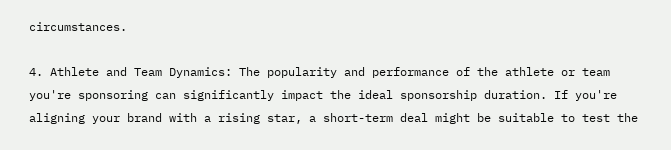circumstances.

4. Athlete and Team Dynamics: The popularity and performance of the athlete or team you're sponsoring can significantly impact the ideal sponsorship duration. If you're aligning your brand with a rising star, a short-term deal might be suitable to test the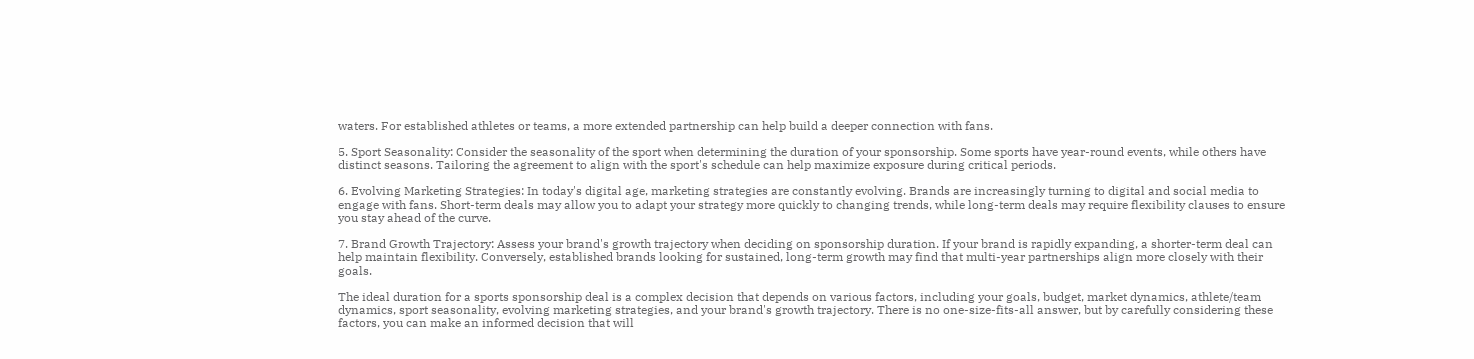waters. For established athletes or teams, a more extended partnership can help build a deeper connection with fans.

5. Sport Seasonality: Consider the seasonality of the sport when determining the duration of your sponsorship. Some sports have year-round events, while others have distinct seasons. Tailoring the agreement to align with the sport's schedule can help maximize exposure during critical periods.

6. Evolving Marketing Strategies: In today's digital age, marketing strategies are constantly evolving. Brands are increasingly turning to digital and social media to engage with fans. Short-term deals may allow you to adapt your strategy more quickly to changing trends, while long-term deals may require flexibility clauses to ensure you stay ahead of the curve.

7. Brand Growth Trajectory: Assess your brand's growth trajectory when deciding on sponsorship duration. If your brand is rapidly expanding, a shorter-term deal can help maintain flexibility. Conversely, established brands looking for sustained, long-term growth may find that multi-year partnerships align more closely with their goals.

The ideal duration for a sports sponsorship deal is a complex decision that depends on various factors, including your goals, budget, market dynamics, athlete/team dynamics, sport seasonality, evolving marketing strategies, and your brand's growth trajectory. There is no one-size-fits-all answer, but by carefully considering these factors, you can make an informed decision that will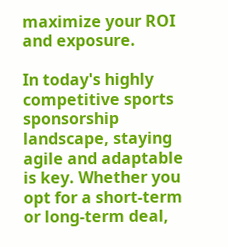maximize your ROI and exposure.

In today's highly competitive sports sponsorship landscape, staying agile and adaptable is key. Whether you opt for a short-term or long-term deal,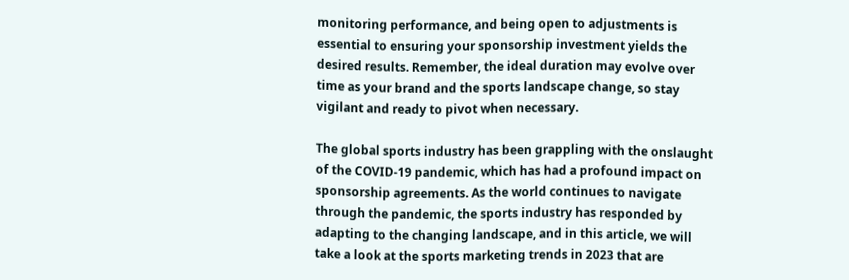monitoring performance, and being open to adjustments is essential to ensuring your sponsorship investment yields the desired results. Remember, the ideal duration may evolve over time as your brand and the sports landscape change, so stay vigilant and ready to pivot when necessary.

The global sports industry has been grappling with the onslaught of the COVID-19 pandemic, which has had a profound impact on sponsorship agreements. As the world continues to navigate through the pandemic, the sports industry has responded by adapting to the changing landscape, and in this article, we will take a look at the sports marketing trends in 2023 that are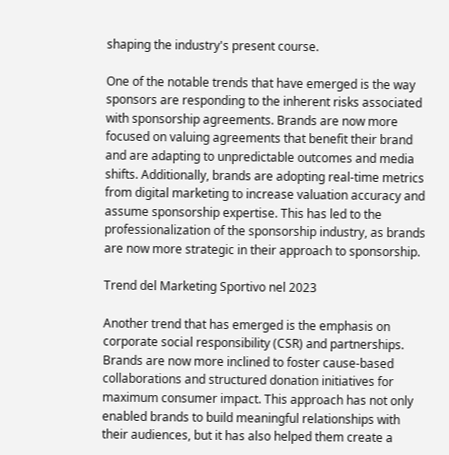shaping the industry's present course.

One of the notable trends that have emerged is the way sponsors are responding to the inherent risks associated with sponsorship agreements. Brands are now more focused on valuing agreements that benefit their brand and are adapting to unpredictable outcomes and media shifts. Additionally, brands are adopting real-time metrics from digital marketing to increase valuation accuracy and assume sponsorship expertise. This has led to the professionalization of the sponsorship industry, as brands are now more strategic in their approach to sponsorship.

Trend del Marketing Sportivo nel 2023

Another trend that has emerged is the emphasis on corporate social responsibility (CSR) and partnerships. Brands are now more inclined to foster cause-based collaborations and structured donation initiatives for maximum consumer impact. This approach has not only enabled brands to build meaningful relationships with their audiences, but it has also helped them create a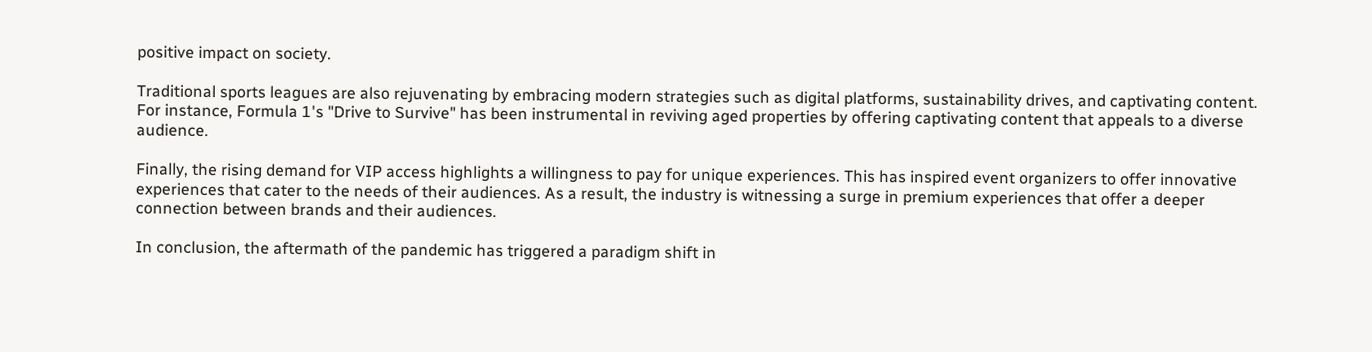positive impact on society.

Traditional sports leagues are also rejuvenating by embracing modern strategies such as digital platforms, sustainability drives, and captivating content. For instance, Formula 1's "Drive to Survive" has been instrumental in reviving aged properties by offering captivating content that appeals to a diverse audience.

Finally, the rising demand for VIP access highlights a willingness to pay for unique experiences. This has inspired event organizers to offer innovative experiences that cater to the needs of their audiences. As a result, the industry is witnessing a surge in premium experiences that offer a deeper connection between brands and their audiences.

In conclusion, the aftermath of the pandemic has triggered a paradigm shift in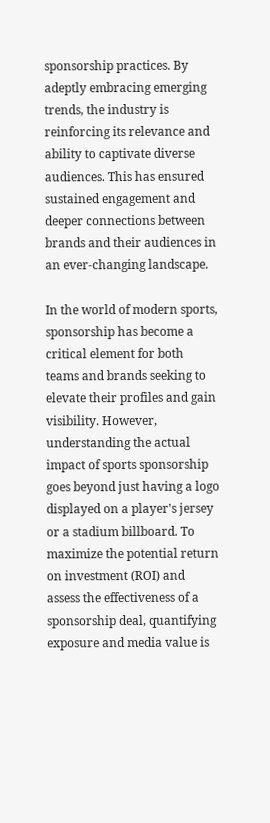sponsorship practices. By adeptly embracing emerging trends, the industry is reinforcing its relevance and ability to captivate diverse audiences. This has ensured sustained engagement and deeper connections between brands and their audiences in an ever-changing landscape.

In the world of modern sports, sponsorship has become a critical element for both teams and brands seeking to elevate their profiles and gain visibility. However, understanding the actual impact of sports sponsorship goes beyond just having a logo displayed on a player's jersey or a stadium billboard. To maximize the potential return on investment (ROI) and assess the effectiveness of a sponsorship deal, quantifying exposure and media value is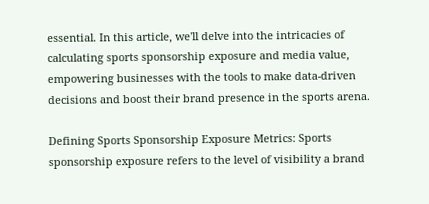essential. In this article, we'll delve into the intricacies of calculating sports sponsorship exposure and media value, empowering businesses with the tools to make data-driven decisions and boost their brand presence in the sports arena.

Defining Sports Sponsorship Exposure Metrics: Sports sponsorship exposure refers to the level of visibility a brand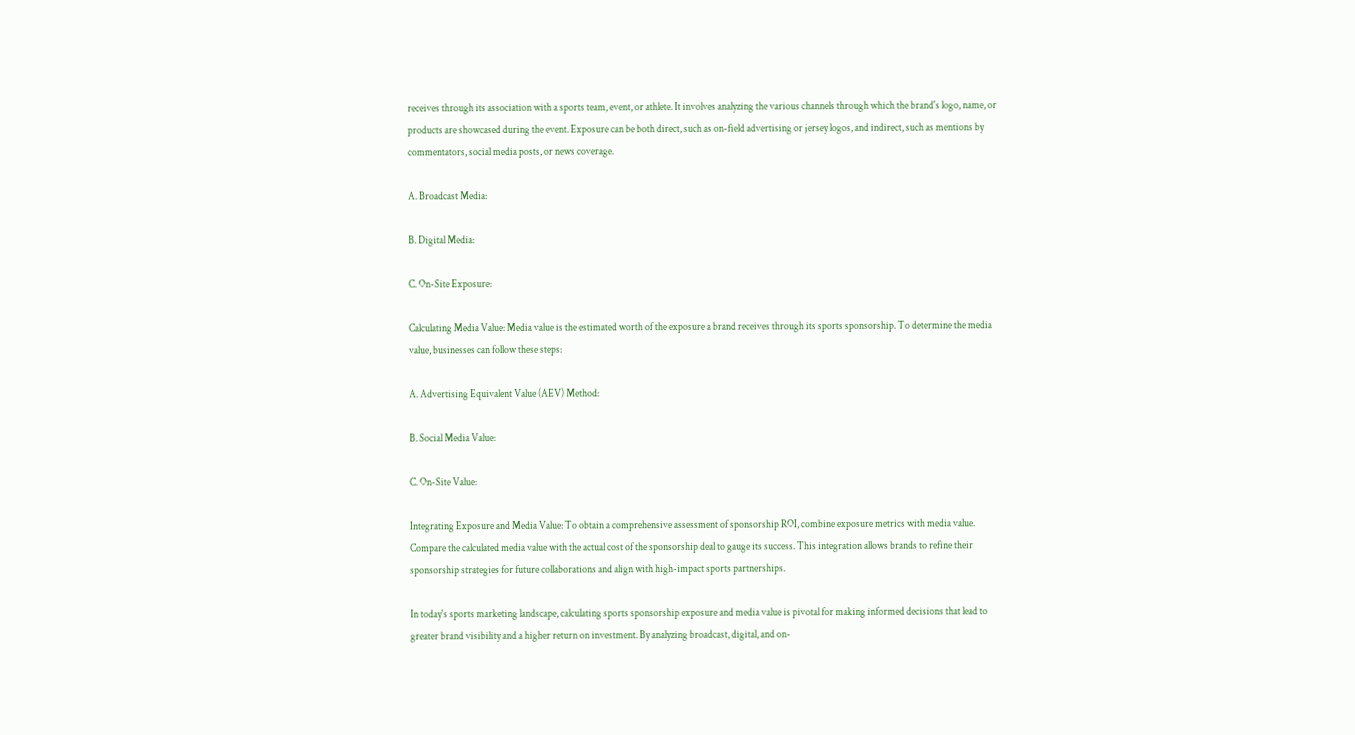receives through its association with a sports team, event, or athlete. It involves analyzing the various channels through which the brand's logo, name, or products are showcased during the event. Exposure can be both direct, such as on-field advertising or jersey logos, and indirect, such as mentions by commentators, social media posts, or news coverage.

A. Broadcast Media:

B. Digital Media:

C. On-Site Exposure:

Calculating Media Value: Media value is the estimated worth of the exposure a brand receives through its sports sponsorship. To determine the media value, businesses can follow these steps:

A. Advertising Equivalent Value (AEV) Method:

B. Social Media Value:

C. On-Site Value:

Integrating Exposure and Media Value: To obtain a comprehensive assessment of sponsorship ROI, combine exposure metrics with media value. Compare the calculated media value with the actual cost of the sponsorship deal to gauge its success. This integration allows brands to refine their sponsorship strategies for future collaborations and align with high-impact sports partnerships.

In today's sports marketing landscape, calculating sports sponsorship exposure and media value is pivotal for making informed decisions that lead to greater brand visibility and a higher return on investment. By analyzing broadcast, digital, and on-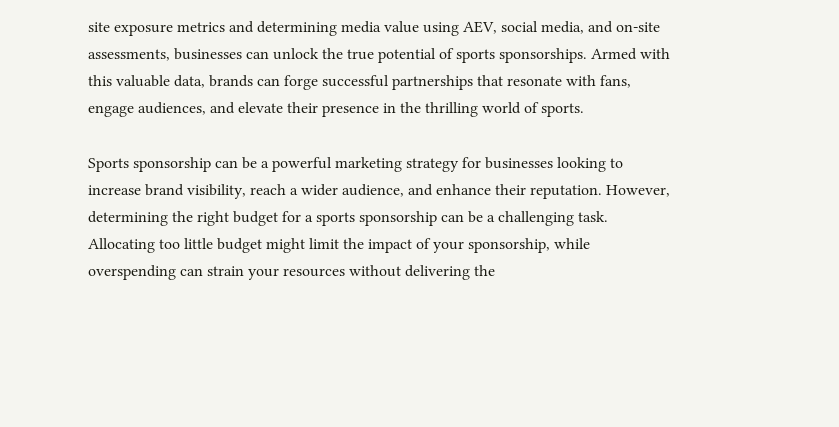site exposure metrics and determining media value using AEV, social media, and on-site assessments, businesses can unlock the true potential of sports sponsorships. Armed with this valuable data, brands can forge successful partnerships that resonate with fans, engage audiences, and elevate their presence in the thrilling world of sports.

Sports sponsorship can be a powerful marketing strategy for businesses looking to increase brand visibility, reach a wider audience, and enhance their reputation. However, determining the right budget for a sports sponsorship can be a challenging task. Allocating too little budget might limit the impact of your sponsorship, while overspending can strain your resources without delivering the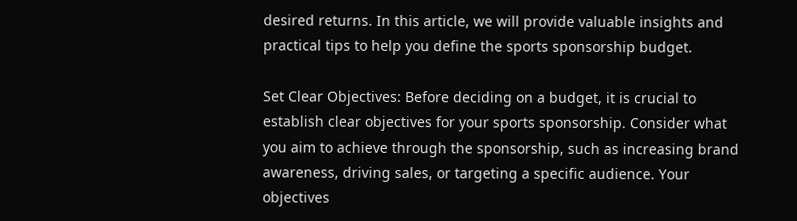desired returns. In this article, we will provide valuable insights and practical tips to help you define the sports sponsorship budget.

Set Clear Objectives: Before deciding on a budget, it is crucial to establish clear objectives for your sports sponsorship. Consider what you aim to achieve through the sponsorship, such as increasing brand awareness, driving sales, or targeting a specific audience. Your objectives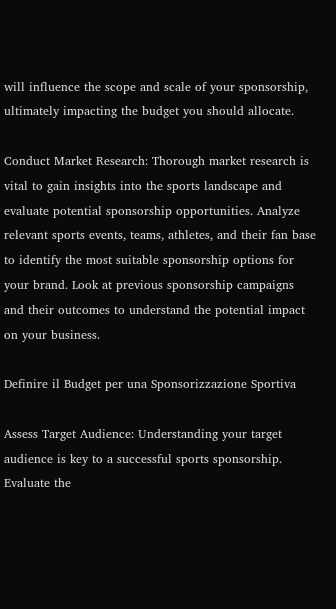will influence the scope and scale of your sponsorship, ultimately impacting the budget you should allocate.

Conduct Market Research: Thorough market research is vital to gain insights into the sports landscape and evaluate potential sponsorship opportunities. Analyze relevant sports events, teams, athletes, and their fan base to identify the most suitable sponsorship options for your brand. Look at previous sponsorship campaigns and their outcomes to understand the potential impact on your business.

Definire il Budget per una Sponsorizzazione Sportiva

Assess Target Audience: Understanding your target audience is key to a successful sports sponsorship. Evaluate the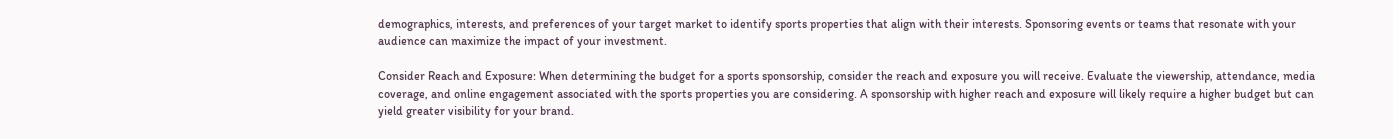demographics, interests, and preferences of your target market to identify sports properties that align with their interests. Sponsoring events or teams that resonate with your audience can maximize the impact of your investment.

Consider Reach and Exposure: When determining the budget for a sports sponsorship, consider the reach and exposure you will receive. Evaluate the viewership, attendance, media coverage, and online engagement associated with the sports properties you are considering. A sponsorship with higher reach and exposure will likely require a higher budget but can yield greater visibility for your brand.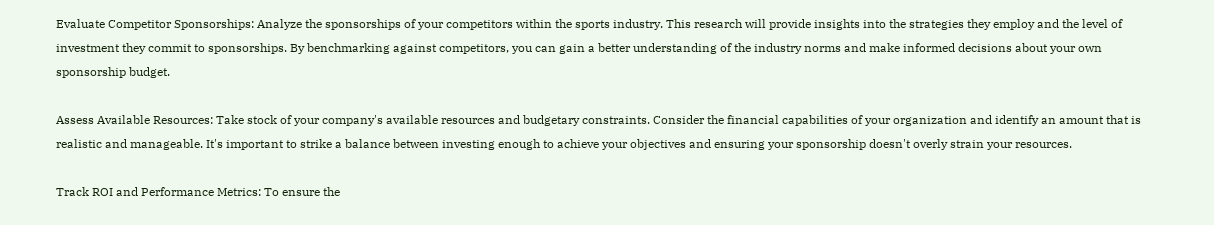Evaluate Competitor Sponsorships: Analyze the sponsorships of your competitors within the sports industry. This research will provide insights into the strategies they employ and the level of investment they commit to sponsorships. By benchmarking against competitors, you can gain a better understanding of the industry norms and make informed decisions about your own sponsorship budget.

Assess Available Resources: Take stock of your company's available resources and budgetary constraints. Consider the financial capabilities of your organization and identify an amount that is realistic and manageable. It's important to strike a balance between investing enough to achieve your objectives and ensuring your sponsorship doesn't overly strain your resources.

Track ROI and Performance Metrics: To ensure the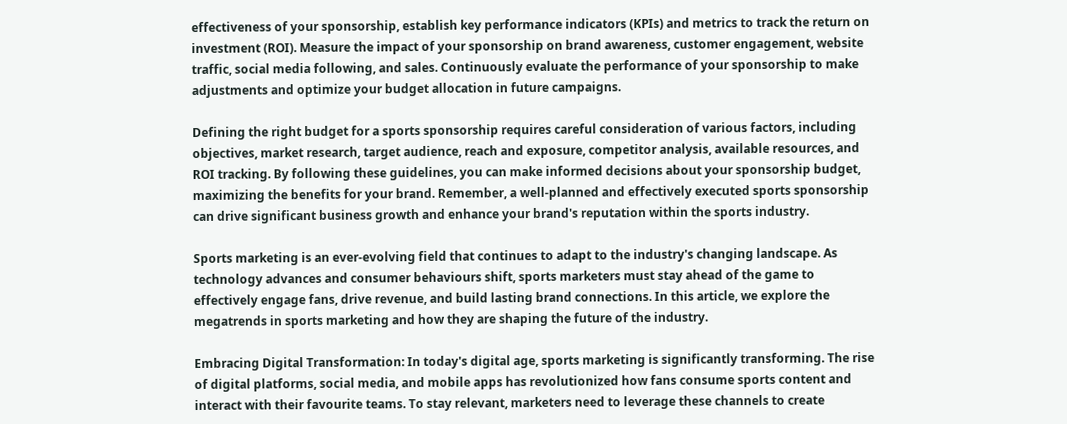effectiveness of your sponsorship, establish key performance indicators (KPIs) and metrics to track the return on investment (ROI). Measure the impact of your sponsorship on brand awareness, customer engagement, website traffic, social media following, and sales. Continuously evaluate the performance of your sponsorship to make adjustments and optimize your budget allocation in future campaigns.

Defining the right budget for a sports sponsorship requires careful consideration of various factors, including objectives, market research, target audience, reach and exposure, competitor analysis, available resources, and ROI tracking. By following these guidelines, you can make informed decisions about your sponsorship budget, maximizing the benefits for your brand. Remember, a well-planned and effectively executed sports sponsorship can drive significant business growth and enhance your brand's reputation within the sports industry.

Sports marketing is an ever-evolving field that continues to adapt to the industry's changing landscape. As technology advances and consumer behaviours shift, sports marketers must stay ahead of the game to effectively engage fans, drive revenue, and build lasting brand connections. In this article, we explore the megatrends in sports marketing and how they are shaping the future of the industry.

Embracing Digital Transformation: In today's digital age, sports marketing is significantly transforming. The rise of digital platforms, social media, and mobile apps has revolutionized how fans consume sports content and interact with their favourite teams. To stay relevant, marketers need to leverage these channels to create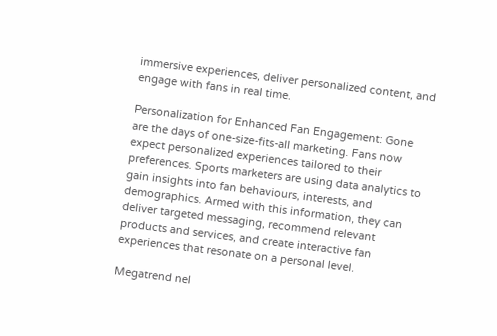immersive experiences, deliver personalized content, and engage with fans in real time.

Personalization for Enhanced Fan Engagement: Gone are the days of one-size-fits-all marketing. Fans now expect personalized experiences tailored to their preferences. Sports marketers are using data analytics to gain insights into fan behaviours, interests, and demographics. Armed with this information, they can deliver targeted messaging, recommend relevant products and services, and create interactive fan experiences that resonate on a personal level.

Megatrend nel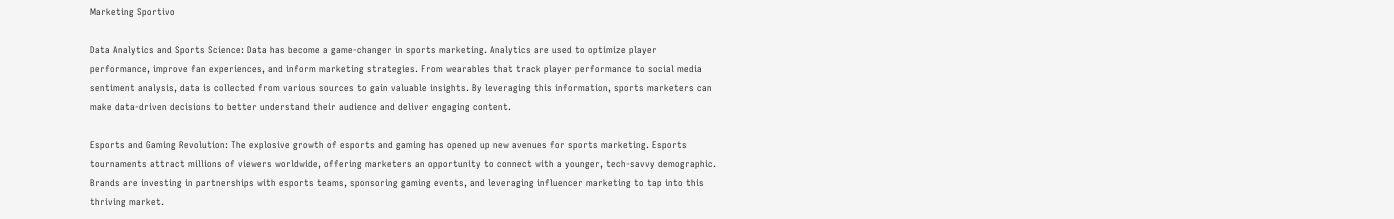Marketing Sportivo

Data Analytics and Sports Science: Data has become a game-changer in sports marketing. Analytics are used to optimize player performance, improve fan experiences, and inform marketing strategies. From wearables that track player performance to social media sentiment analysis, data is collected from various sources to gain valuable insights. By leveraging this information, sports marketers can make data-driven decisions to better understand their audience and deliver engaging content.

Esports and Gaming Revolution: The explosive growth of esports and gaming has opened up new avenues for sports marketing. Esports tournaments attract millions of viewers worldwide, offering marketers an opportunity to connect with a younger, tech-savvy demographic. Brands are investing in partnerships with esports teams, sponsoring gaming events, and leveraging influencer marketing to tap into this thriving market.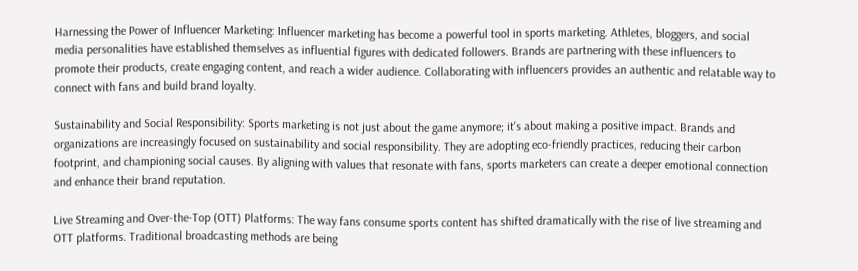Harnessing the Power of Influencer Marketing: Influencer marketing has become a powerful tool in sports marketing. Athletes, bloggers, and social media personalities have established themselves as influential figures with dedicated followers. Brands are partnering with these influencers to promote their products, create engaging content, and reach a wider audience. Collaborating with influencers provides an authentic and relatable way to connect with fans and build brand loyalty.

Sustainability and Social Responsibility: Sports marketing is not just about the game anymore; it's about making a positive impact. Brands and organizations are increasingly focused on sustainability and social responsibility. They are adopting eco-friendly practices, reducing their carbon footprint, and championing social causes. By aligning with values that resonate with fans, sports marketers can create a deeper emotional connection and enhance their brand reputation.

Live Streaming and Over-the-Top (OTT) Platforms: The way fans consume sports content has shifted dramatically with the rise of live streaming and OTT platforms. Traditional broadcasting methods are being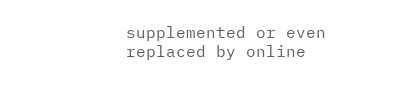supplemented or even replaced by online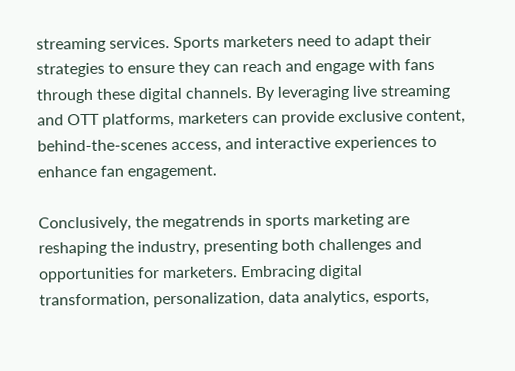streaming services. Sports marketers need to adapt their strategies to ensure they can reach and engage with fans through these digital channels. By leveraging live streaming and OTT platforms, marketers can provide exclusive content, behind-the-scenes access, and interactive experiences to enhance fan engagement.

Conclusively, the megatrends in sports marketing are reshaping the industry, presenting both challenges and opportunities for marketers. Embracing digital transformation, personalization, data analytics, esports,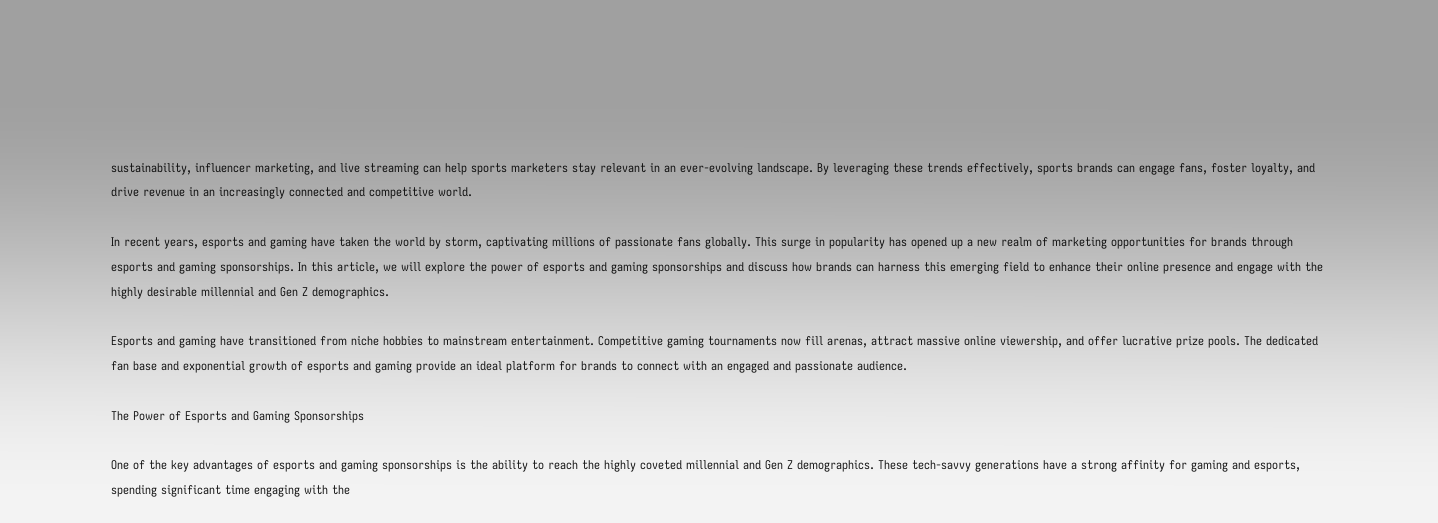sustainability, influencer marketing, and live streaming can help sports marketers stay relevant in an ever-evolving landscape. By leveraging these trends effectively, sports brands can engage fans, foster loyalty, and drive revenue in an increasingly connected and competitive world.

In recent years, esports and gaming have taken the world by storm, captivating millions of passionate fans globally. This surge in popularity has opened up a new realm of marketing opportunities for brands through esports and gaming sponsorships. In this article, we will explore the power of esports and gaming sponsorships and discuss how brands can harness this emerging field to enhance their online presence and engage with the highly desirable millennial and Gen Z demographics.

Esports and gaming have transitioned from niche hobbies to mainstream entertainment. Competitive gaming tournaments now fill arenas, attract massive online viewership, and offer lucrative prize pools. The dedicated fan base and exponential growth of esports and gaming provide an ideal platform for brands to connect with an engaged and passionate audience.

The Power of Esports and Gaming Sponsorships

One of the key advantages of esports and gaming sponsorships is the ability to reach the highly coveted millennial and Gen Z demographics. These tech-savvy generations have a strong affinity for gaming and esports, spending significant time engaging with the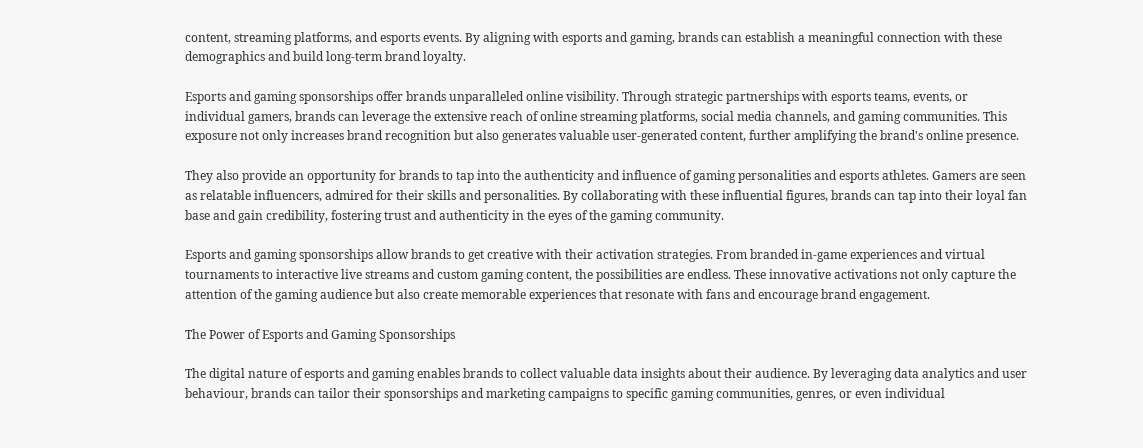content, streaming platforms, and esports events. By aligning with esports and gaming, brands can establish a meaningful connection with these demographics and build long-term brand loyalty.

Esports and gaming sponsorships offer brands unparalleled online visibility. Through strategic partnerships with esports teams, events, or individual gamers, brands can leverage the extensive reach of online streaming platforms, social media channels, and gaming communities. This exposure not only increases brand recognition but also generates valuable user-generated content, further amplifying the brand's online presence.

They also provide an opportunity for brands to tap into the authenticity and influence of gaming personalities and esports athletes. Gamers are seen as relatable influencers, admired for their skills and personalities. By collaborating with these influential figures, brands can tap into their loyal fan base and gain credibility, fostering trust and authenticity in the eyes of the gaming community.

Esports and gaming sponsorships allow brands to get creative with their activation strategies. From branded in-game experiences and virtual tournaments to interactive live streams and custom gaming content, the possibilities are endless. These innovative activations not only capture the attention of the gaming audience but also create memorable experiences that resonate with fans and encourage brand engagement.

The Power of Esports and Gaming Sponsorships

The digital nature of esports and gaming enables brands to collect valuable data insights about their audience. By leveraging data analytics and user behaviour, brands can tailor their sponsorships and marketing campaigns to specific gaming communities, genres, or even individual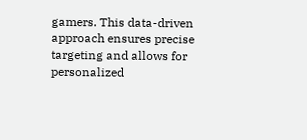gamers. This data-driven approach ensures precise targeting and allows for personalized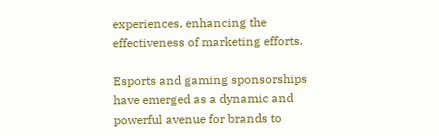experiences, enhancing the effectiveness of marketing efforts.

Esports and gaming sponsorships have emerged as a dynamic and powerful avenue for brands to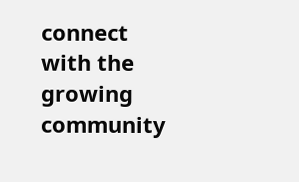connect with the growing community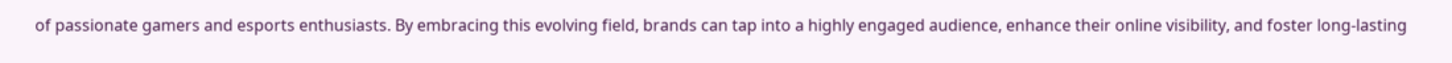of passionate gamers and esports enthusiasts. By embracing this evolving field, brands can tap into a highly engaged audience, enhance their online visibility, and foster long-lasting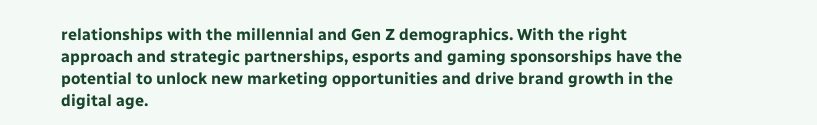relationships with the millennial and Gen Z demographics. With the right approach and strategic partnerships, esports and gaming sponsorships have the potential to unlock new marketing opportunities and drive brand growth in the digital age.